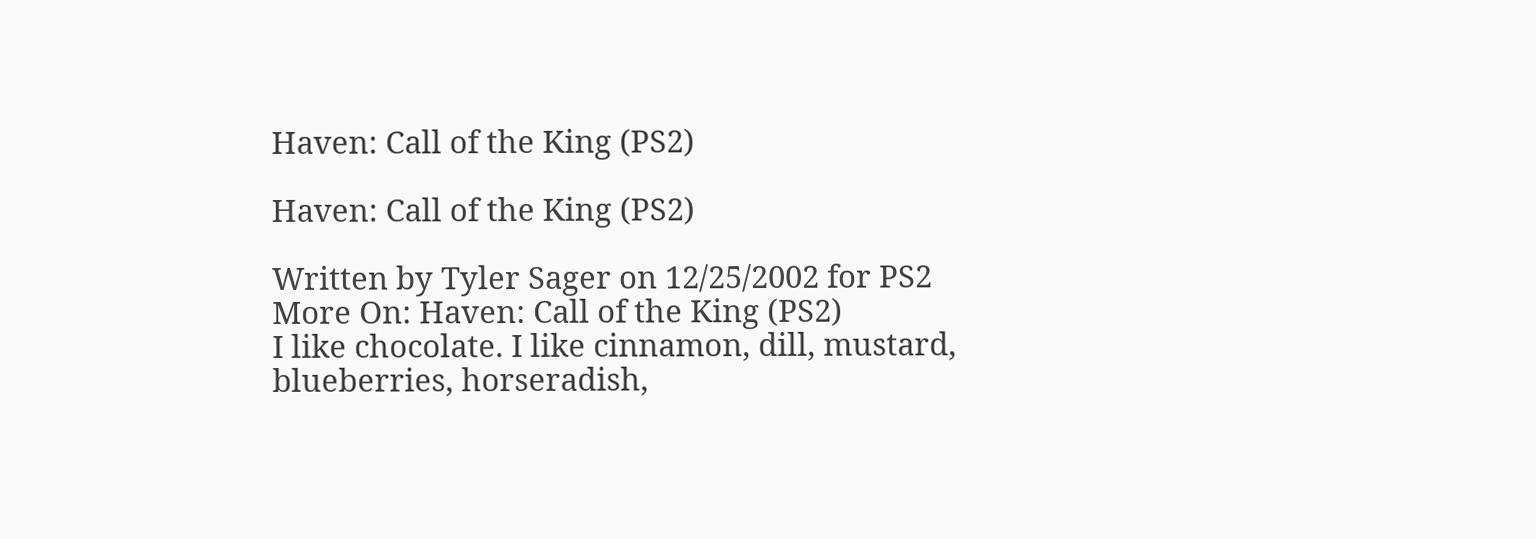Haven: Call of the King (PS2)

Haven: Call of the King (PS2)

Written by Tyler Sager on 12/25/2002 for PS2
More On: Haven: Call of the King (PS2)
I like chocolate. I like cinnamon, dill, mustard, blueberries, horseradish,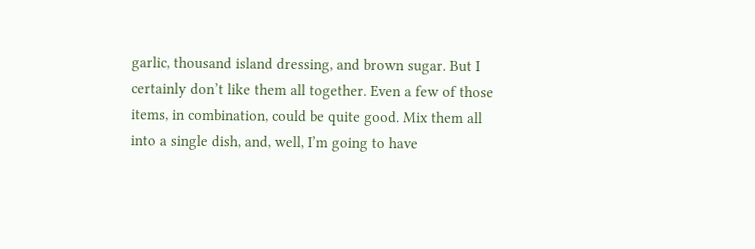garlic, thousand island dressing, and brown sugar. But I certainly don’t like them all together. Even a few of those items, in combination, could be quite good. Mix them all into a single dish, and, well, I’m going to have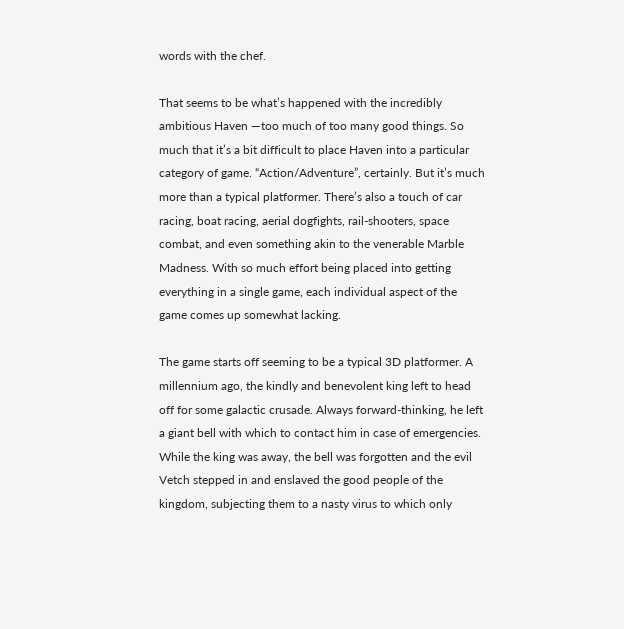words with the chef.

That seems to be what’s happened with the incredibly ambitious Haven —too much of too many good things. So much that it’s a bit difficult to place Haven into a particular category of game. “Action/Adventure”, certainly. But it’s much more than a typical platformer. There’s also a touch of car racing, boat racing, aerial dogfights, rail-shooters, space combat, and even something akin to the venerable Marble Madness. With so much effort being placed into getting everything in a single game, each individual aspect of the game comes up somewhat lacking.

The game starts off seeming to be a typical 3D platformer. A millennium ago, the kindly and benevolent king left to head off for some galactic crusade. Always forward-thinking, he left a giant bell with which to contact him in case of emergencies. While the king was away, the bell was forgotten and the evil Vetch stepped in and enslaved the good people of the kingdom, subjecting them to a nasty virus to which only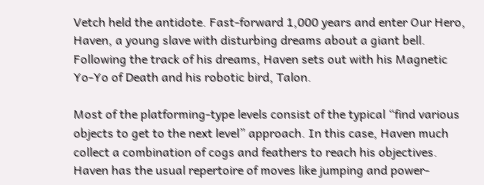Vetch held the antidote. Fast-forward 1,000 years and enter Our Hero, Haven, a young slave with disturbing dreams about a giant bell. Following the track of his dreams, Haven sets out with his Magnetic Yo-Yo of Death and his robotic bird, Talon.

Most of the platforming-type levels consist of the typical “find various objects to get to the next level” approach. In this case, Haven much collect a combination of cogs and feathers to reach his objectives. Haven has the usual repertoire of moves like jumping and power-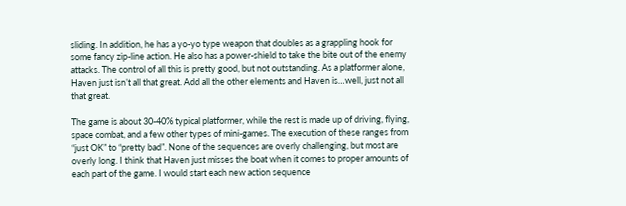sliding. In addition, he has a yo-yo type weapon that doubles as a grappling hook for some fancy zip-line action. He also has a power-shield to take the bite out of the enemy attacks. The control of all this is pretty good, but not outstanding. As a platformer alone, Haven just isn’t all that great. Add all the other elements and Haven is…well, just not all that great.

The game is about 30-40% typical platformer, while the rest is made up of driving, flying, space combat, and a few other types of mini-games. The execution of these ranges from “just OK” to “pretty bad”. None of the sequences are overly challenging, but most are overly long. I think that Haven just misses the boat when it comes to proper amounts of each part of the game. I would start each new action sequence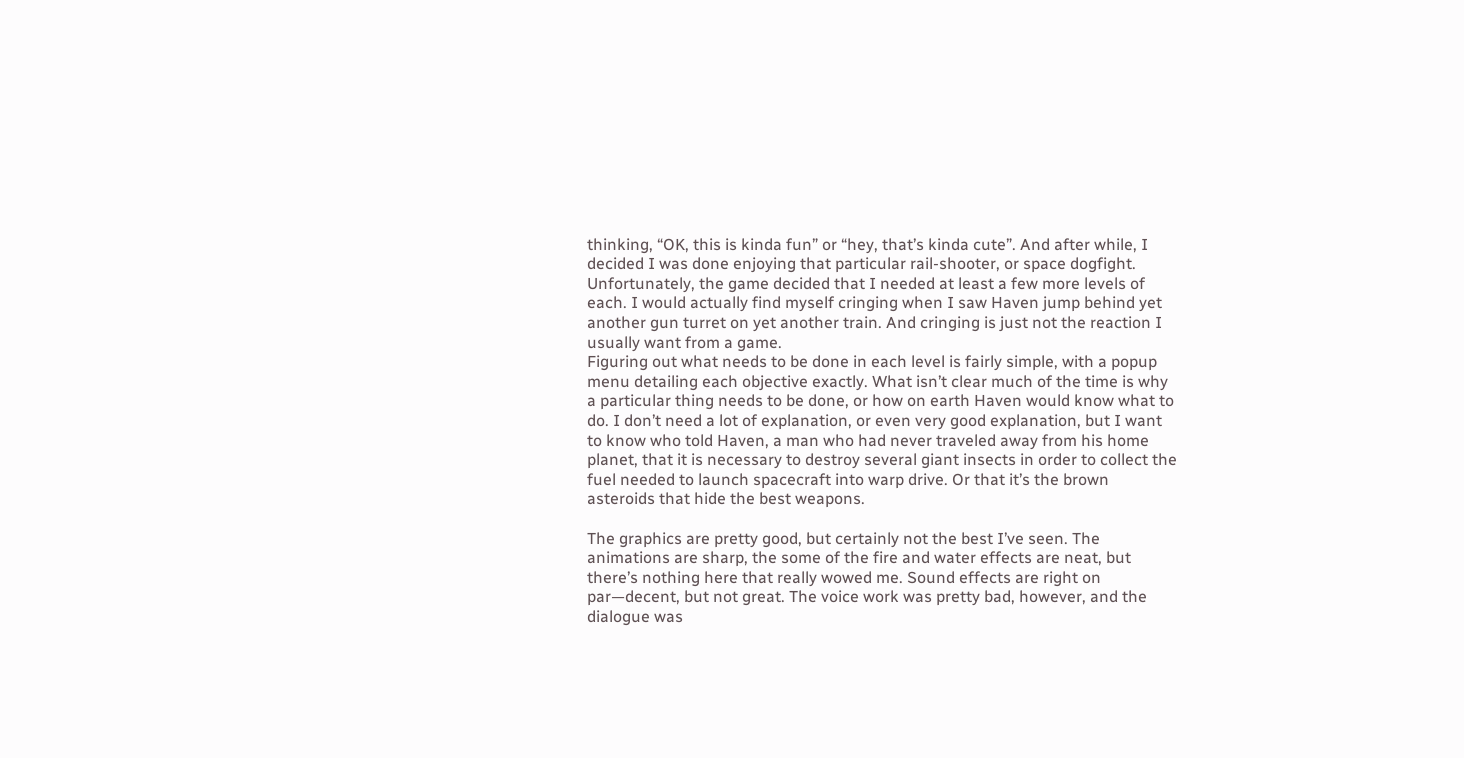thinking, “OK, this is kinda fun” or “hey, that’s kinda cute”. And after while, I decided I was done enjoying that particular rail-shooter, or space dogfight. Unfortunately, the game decided that I needed at least a few more levels of each. I would actually find myself cringing when I saw Haven jump behind yet another gun turret on yet another train. And cringing is just not the reaction I usually want from a game.
Figuring out what needs to be done in each level is fairly simple, with a popup menu detailing each objective exactly. What isn’t clear much of the time is why a particular thing needs to be done, or how on earth Haven would know what to do. I don’t need a lot of explanation, or even very good explanation, but I want to know who told Haven, a man who had never traveled away from his home planet, that it is necessary to destroy several giant insects in order to collect the fuel needed to launch spacecraft into warp drive. Or that it’s the brown asteroids that hide the best weapons.

The graphics are pretty good, but certainly not the best I’ve seen. The animations are sharp, the some of the fire and water effects are neat, but there’s nothing here that really wowed me. Sound effects are right on par—decent, but not great. The voice work was pretty bad, however, and the dialogue was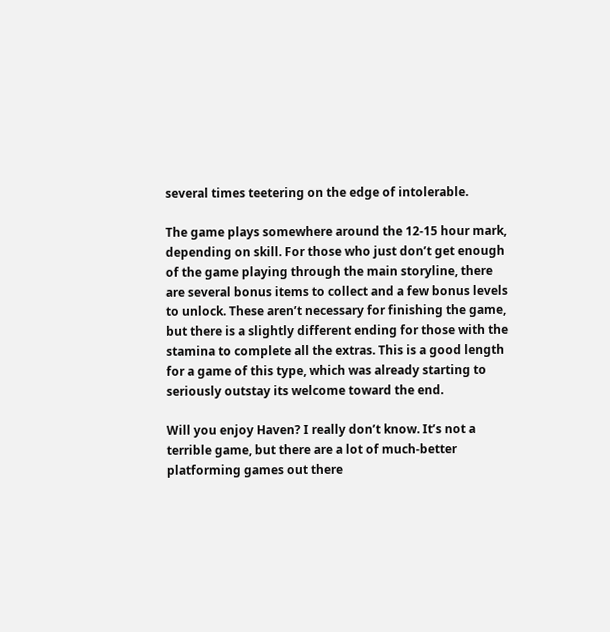several times teetering on the edge of intolerable.

The game plays somewhere around the 12-15 hour mark, depending on skill. For those who just don’t get enough of the game playing through the main storyline, there are several bonus items to collect and a few bonus levels to unlock. These aren’t necessary for finishing the game, but there is a slightly different ending for those with the stamina to complete all the extras. This is a good length for a game of this type, which was already starting to seriously outstay its welcome toward the end.

Will you enjoy Haven? I really don’t know. It’s not a terrible game, but there are a lot of much-better platforming games out there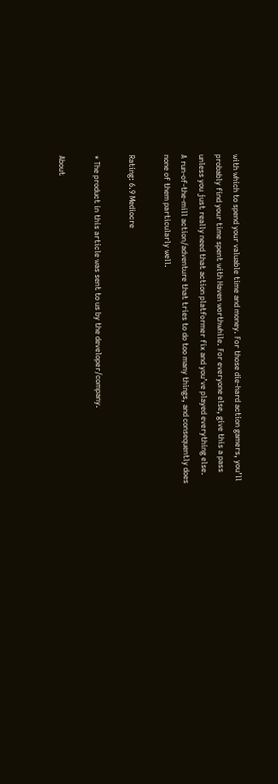with which to spend your valuable time and money. For those die-hard action gamers, you’ll probably find your time spent with Haven worthwhile. For everyone else, give this a pass unless you just really need that action platformer fix and you’ve played everything else.
A run-of-the-mill action/adventure that tries to do too many things, and consequently does none of them particularly well.

Rating: 6.9 Mediocre

* The product in this article was sent to us by the developer/company.

About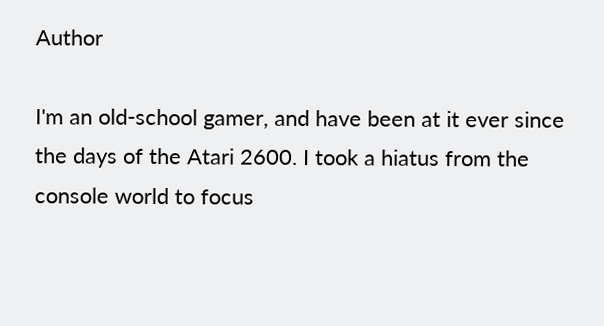Author

I'm an old-school gamer, and have been at it ever since the days of the Atari 2600. I took a hiatus from the console world to focus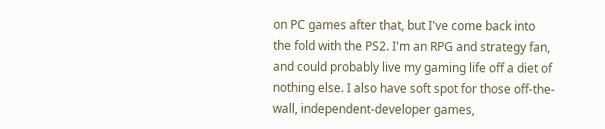on PC games after that, but I've come back into the fold with the PS2. I'm an RPG and strategy fan, and could probably live my gaming life off a diet of nothing else. I also have soft spot for those off-the-wall, independent-developer games,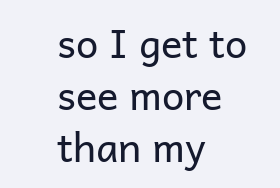so I get to see more than my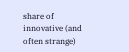share of innovative (and often strange)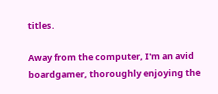titles.

Away from the computer, I'm an avid boardgamer, thoroughly enjoying the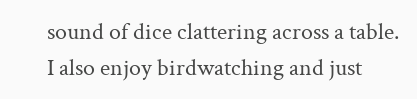sound of dice clattering across a table. I also enjoy birdwatching and just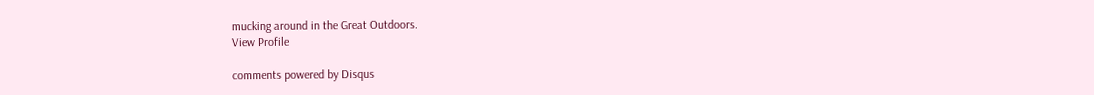mucking around in the Great Outdoors.
View Profile

comments powered by Disqus